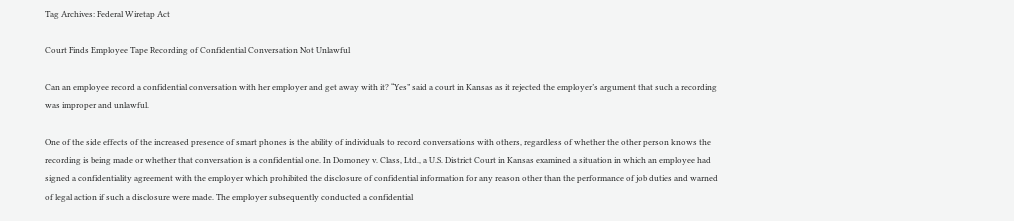Tag Archives: Federal Wiretap Act

Court Finds Employee Tape Recording of Confidential Conversation Not Unlawful

Can an employee record a confidential conversation with her employer and get away with it? “Yes” said a court in Kansas as it rejected the employer’s argument that such a recording was improper and unlawful.

One of the side effects of the increased presence of smart phones is the ability of individuals to record conversations with others, regardless of whether the other person knows the recording is being made or whether that conversation is a confidential one. In Domoney v. Class, Ltd., a U.S. District Court in Kansas examined a situation in which an employee had signed a confidentiality agreement with the employer which prohibited the disclosure of confidential information for any reason other than the performance of job duties and warned of legal action if such a disclosure were made. The employer subsequently conducted a confidential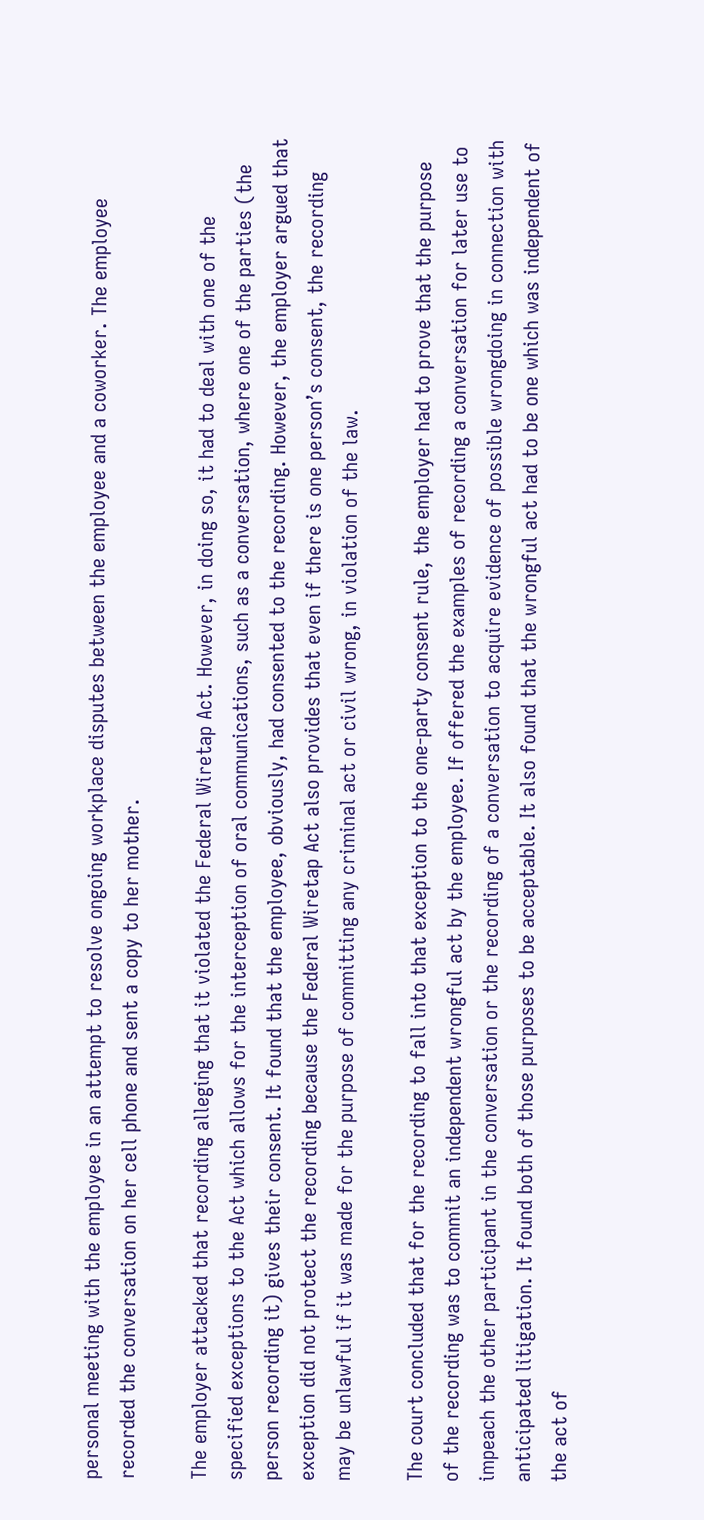personal meeting with the employee in an attempt to resolve ongoing workplace disputes between the employee and a coworker. The employee recorded the conversation on her cell phone and sent a copy to her mother.

The employer attacked that recording alleging that it violated the Federal Wiretap Act. However, in doing so, it had to deal with one of the specified exceptions to the Act which allows for the interception of oral communications, such as a conversation, where one of the parties (the person recording it) gives their consent. It found that the employee, obviously, had consented to the recording. However, the employer argued that exception did not protect the recording because the Federal Wiretap Act also provides that even if there is one person’s consent, the recording may be unlawful if it was made for the purpose of committing any criminal act or civil wrong, in violation of the law.

The court concluded that for the recording to fall into that exception to the one-party consent rule, the employer had to prove that the purpose of the recording was to commit an independent wrongful act by the employee. If offered the examples of recording a conversation for later use to impeach the other participant in the conversation or the recording of a conversation to acquire evidence of possible wrongdoing in connection with anticipated litigation. It found both of those purposes to be acceptable. It also found that the wrongful act had to be one which was independent of the act of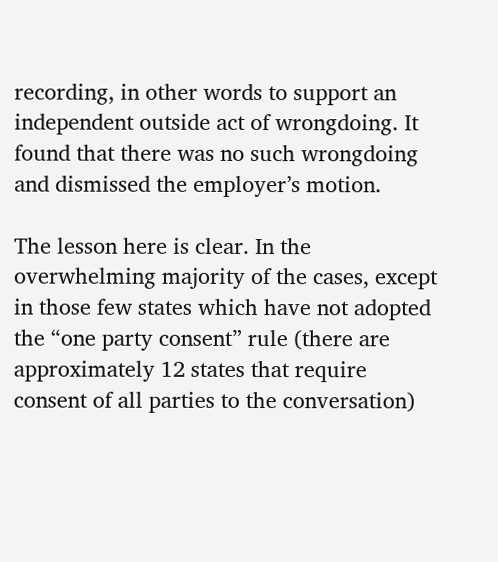recording, in other words to support an independent outside act of wrongdoing. It found that there was no such wrongdoing and dismissed the employer’s motion.

The lesson here is clear. In the overwhelming majority of the cases, except in those few states which have not adopted the “one party consent” rule (there are approximately 12 states that require consent of all parties to the conversation)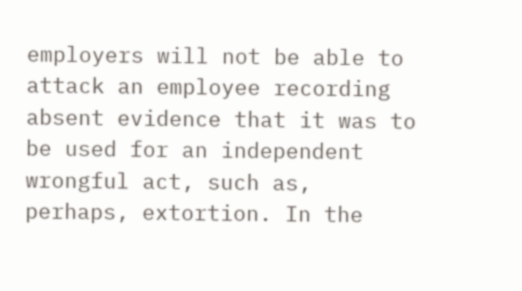employers will not be able to attack an employee recording absent evidence that it was to be used for an independent wrongful act, such as, perhaps, extortion. In the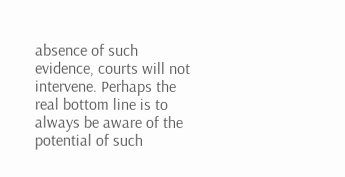absence of such evidence, courts will not intervene. Perhaps the real bottom line is to always be aware of the potential of such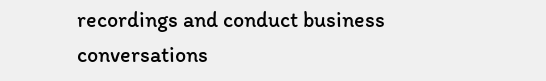recordings and conduct business conversations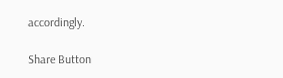accordingly.

Share Button